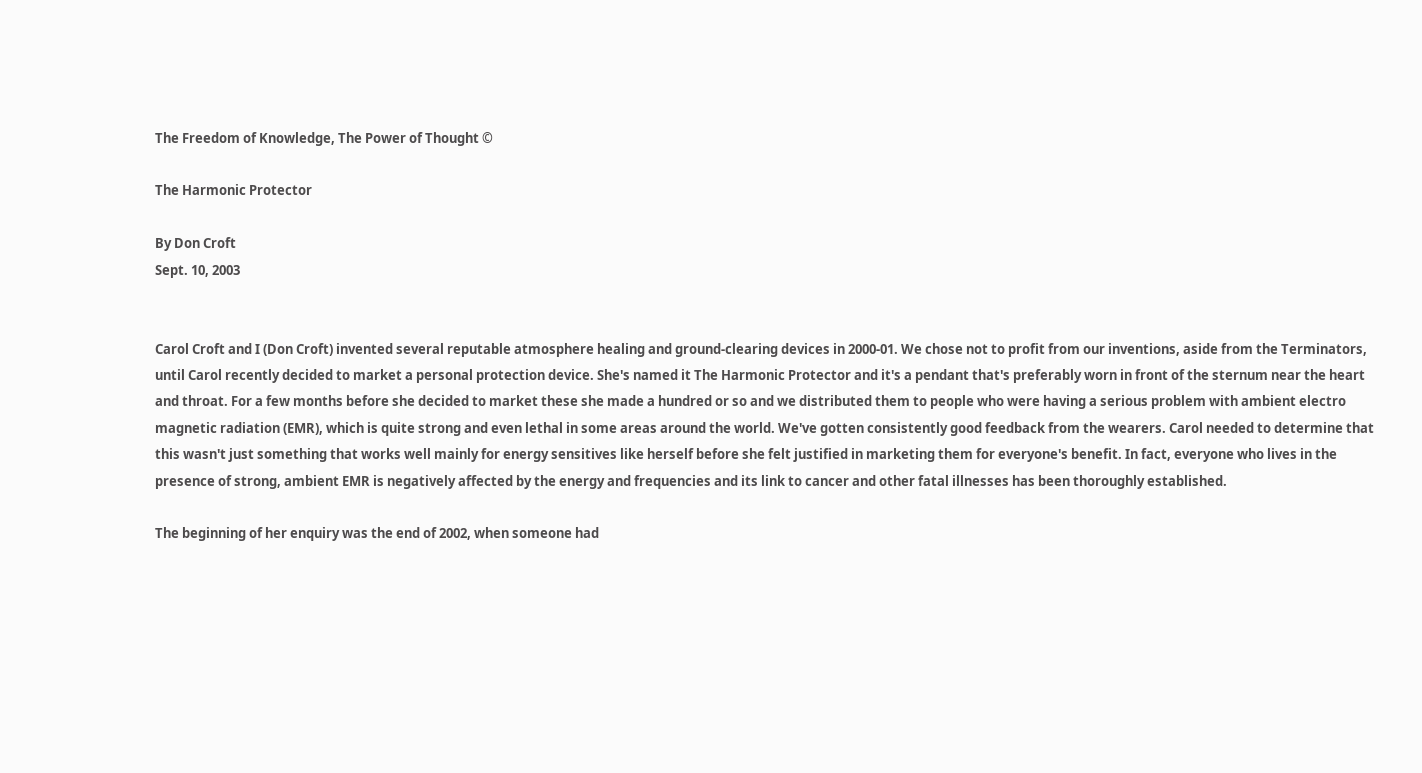The Freedom of Knowledge, The Power of Thought ©

The Harmonic Protector

By Don Croft
Sept. 10, 2003


Carol Croft and I (Don Croft) invented several reputable atmosphere healing and ground-clearing devices in 2000-01. We chose not to profit from our inventions, aside from the Terminators, until Carol recently decided to market a personal protection device. She's named it The Harmonic Protector and it's a pendant that's preferably worn in front of the sternum near the heart and throat. For a few months before she decided to market these she made a hundred or so and we distributed them to people who were having a serious problem with ambient electro magnetic radiation (EMR), which is quite strong and even lethal in some areas around the world. We've gotten consistently good feedback from the wearers. Carol needed to determine that this wasn't just something that works well mainly for energy sensitives like herself before she felt justified in marketing them for everyone's benefit. In fact, everyone who lives in the presence of strong, ambient EMR is negatively affected by the energy and frequencies and its link to cancer and other fatal illnesses has been thoroughly established.

The beginning of her enquiry was the end of 2002, when someone had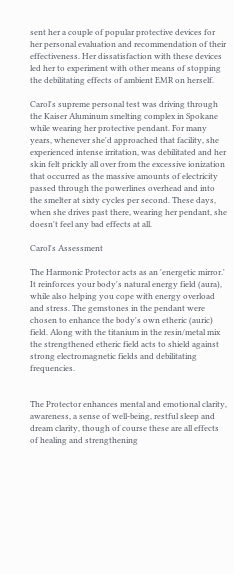sent her a couple of popular protective devices for her personal evaluation and recommendation of their effectiveness. Her dissatisfaction with these devices led her to experiment with other means of stopping the debilitating effects of ambient EMR on herself.

Carol's supreme personal test was driving through the Kaiser Aluminum smelting complex in Spokane while wearing her protective pendant. For many years, whenever she'd approached that facility, she experienced intense irritation, was debilitated and her skin felt prickly all over from the excessive ionization that occurred as the massive amounts of electricity passed through the powerlines overhead and into the smelter at sixty cycles per second. These days, when she drives past there, wearing her pendant, she doesn't feel any bad effects at all.

Carol's Assessment

The Harmonic Protector acts as an 'energetic mirror.' It reinforces your body's natural energy field (aura), while also helping you cope with energy overload and stress. The gemstones in the pendant were chosen to enhance the body's own etheric (auric) field. Along with the titanium in the resin/metal mix the strengthened etheric field acts to shield against strong electromagnetic fields and debilitating frequencies.


The Protector enhances mental and emotional clarity, awareness, a sense of well-being, restful sleep and dream clarity, though of course these are all effects of healing and strengthening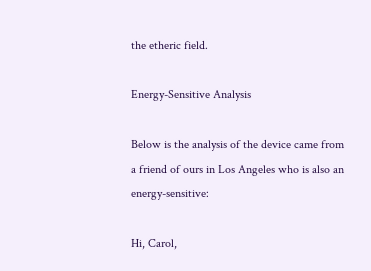the etheric field.

Energy-Sensitive Analysis

Below is the analysis of the device came from a friend of ours in Los Angeles who is also an energy-sensitive:

Hi, Carol,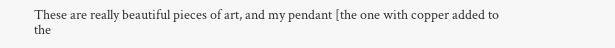These are really beautiful pieces of art, and my pendant [the one with copper added to the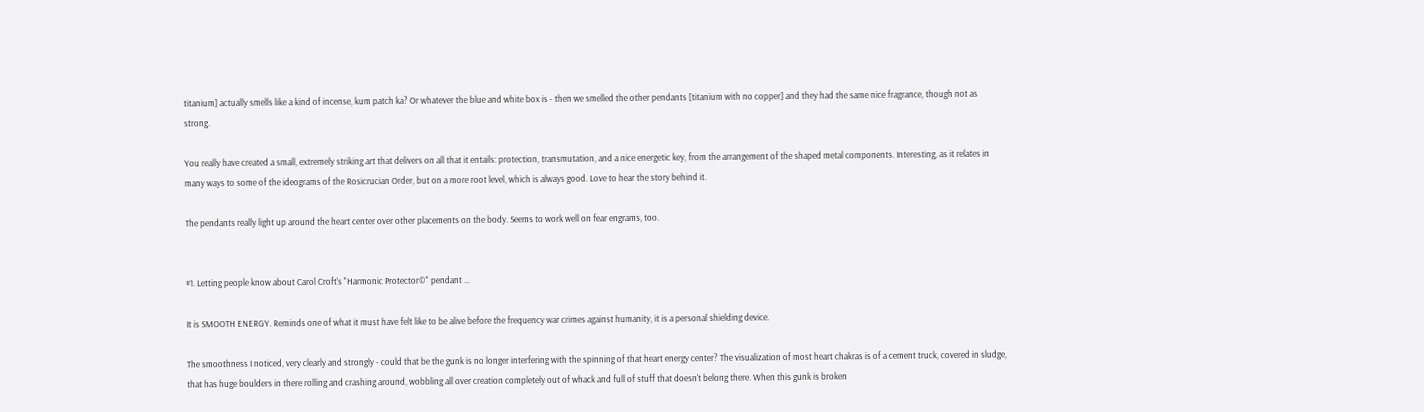titanium] actually smells like a kind of incense, kum patch ka? Or whatever the blue and white box is - then we smelled the other pendants [titanium with no copper] and they had the same nice fragrance, though not as strong.

You really have created a small, extremely striking art that delivers on all that it entails: protection, transmutation, and a nice energetic key, from the arrangement of the shaped metal components. Interesting, as it relates in many ways to some of the ideograms of the Rosicrucian Order, but on a more root level, which is always good. Love to hear the story behind it.

The pendants really light up around the heart center over other placements on the body. Seems to work well on fear engrams, too.


#1. Letting people know about Carol Croft's "Harmonic Protector©" pendant ...

It is SMOOTH ENERGY. Reminds one of what it must have felt like to be alive before the frequency war crimes against humanity, it is a personal shielding device.

The smoothness I noticed, very clearly and strongly - could that be the gunk is no longer interfering with the spinning of that heart energy center? The visualization of most heart chakras is of a cement truck, covered in sludge, that has huge boulders in there rolling and crashing around, wobbling all over creation completely out of whack and full of stuff that doesn't belong there. When this gunk is broken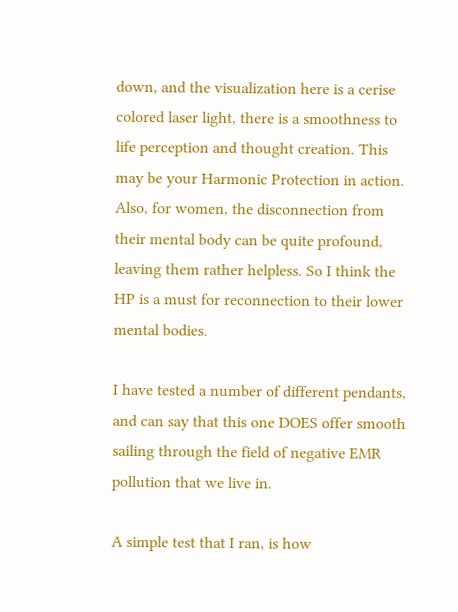down, and the visualization here is a cerise colored laser light, there is a smoothness to life perception and thought creation. This may be your Harmonic Protection in action. Also, for women, the disconnection from their mental body can be quite profound, leaving them rather helpless. So I think the HP is a must for reconnection to their lower mental bodies.

I have tested a number of different pendants, and can say that this one DOES offer smooth sailing through the field of negative EMR pollution that we live in.

A simple test that I ran, is how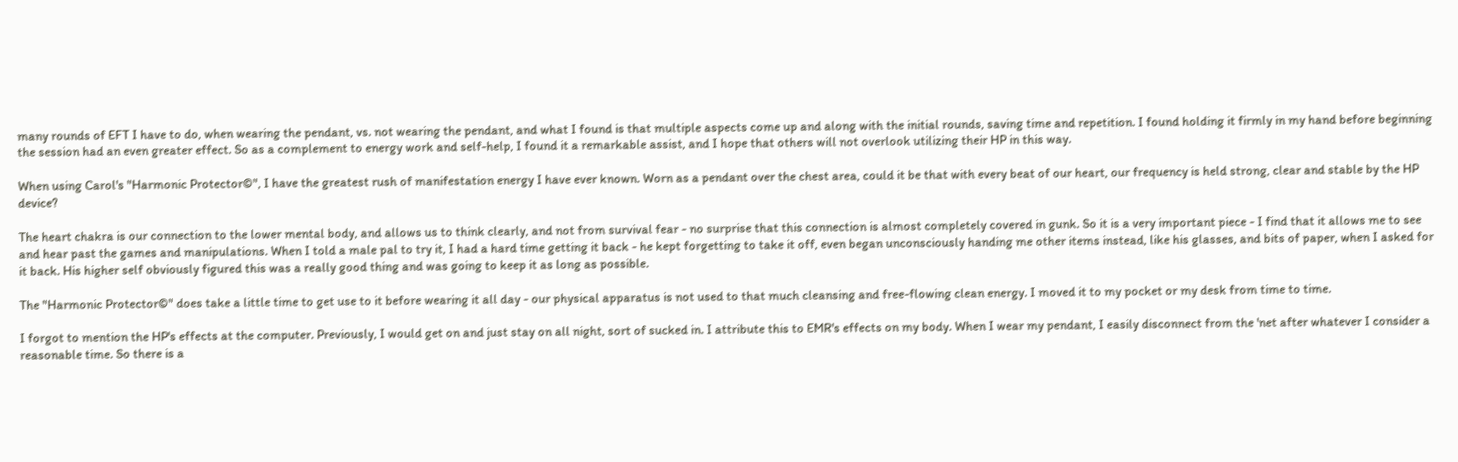many rounds of EFT I have to do, when wearing the pendant, vs. not wearing the pendant, and what I found is that multiple aspects come up and along with the initial rounds, saving time and repetition. I found holding it firmly in my hand before beginning the session had an even greater effect. So as a complement to energy work and self-help, I found it a remarkable assist, and I hope that others will not overlook utilizing their HP in this way.

When using Carol's "Harmonic Protector©", I have the greatest rush of manifestation energy I have ever known. Worn as a pendant over the chest area, could it be that with every beat of our heart, our frequency is held strong, clear and stable by the HP device?

The heart chakra is our connection to the lower mental body, and allows us to think clearly, and not from survival fear - no surprise that this connection is almost completely covered in gunk. So it is a very important piece - I find that it allows me to see and hear past the games and manipulations. When I told a male pal to try it, I had a hard time getting it back - he kept forgetting to take it off, even began unconsciously handing me other items instead, like his glasses, and bits of paper, when I asked for it back. His higher self obviously figured this was a really good thing and was going to keep it as long as possible.

The "Harmonic Protector©" does take a little time to get use to it before wearing it all day - our physical apparatus is not used to that much cleansing and free-flowing clean energy. I moved it to my pocket or my desk from time to time.

I forgot to mention the HP's effects at the computer. Previously, I would get on and just stay on all night, sort of sucked in. I attribute this to EMR's effects on my body. When I wear my pendant, I easily disconnect from the 'net after whatever I consider a reasonable time. So there is a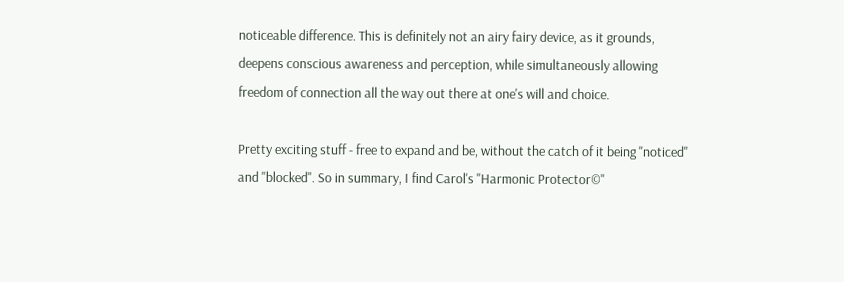noticeable difference. This is definitely not an airy fairy device, as it grounds, deepens conscious awareness and perception, while simultaneously allowing freedom of connection all the way out there at one's will and choice.

Pretty exciting stuff - free to expand and be, without the catch of it being "noticed" and "blocked". So in summary, I find Carol's "Harmonic Protector©"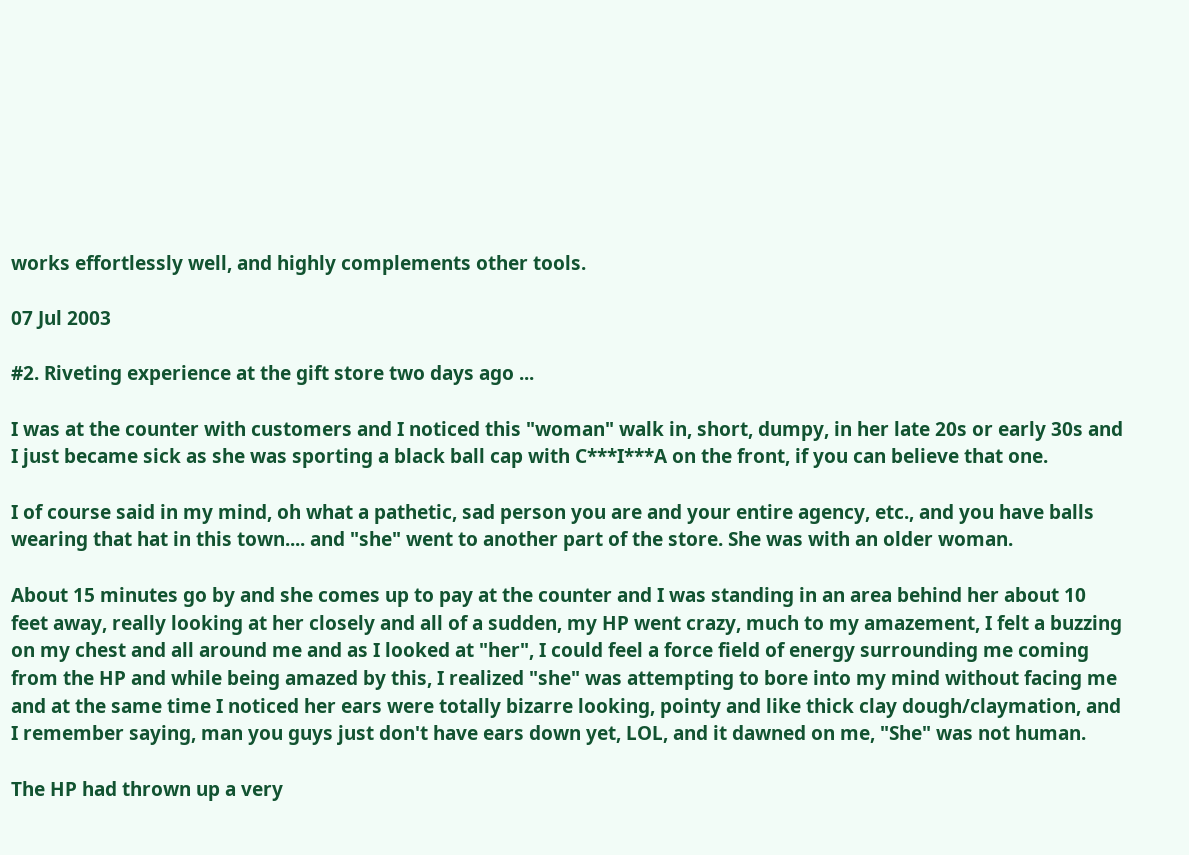works effortlessly well, and highly complements other tools.

07 Jul 2003

#2. Riveting experience at the gift store two days ago ...

I was at the counter with customers and I noticed this "woman" walk in, short, dumpy, in her late 20s or early 30s and I just became sick as she was sporting a black ball cap with C***I***A on the front, if you can believe that one.

I of course said in my mind, oh what a pathetic, sad person you are and your entire agency, etc., and you have balls wearing that hat in this town.... and "she" went to another part of the store. She was with an older woman.

About 15 minutes go by and she comes up to pay at the counter and I was standing in an area behind her about 10 feet away, really looking at her closely and all of a sudden, my HP went crazy, much to my amazement, I felt a buzzing on my chest and all around me and as I looked at "her", I could feel a force field of energy surrounding me coming from the HP and while being amazed by this, I realized "she" was attempting to bore into my mind without facing me and at the same time I noticed her ears were totally bizarre looking, pointy and like thick clay dough/claymation, and I remember saying, man you guys just don't have ears down yet, LOL, and it dawned on me, "She" was not human.

The HP had thrown up a very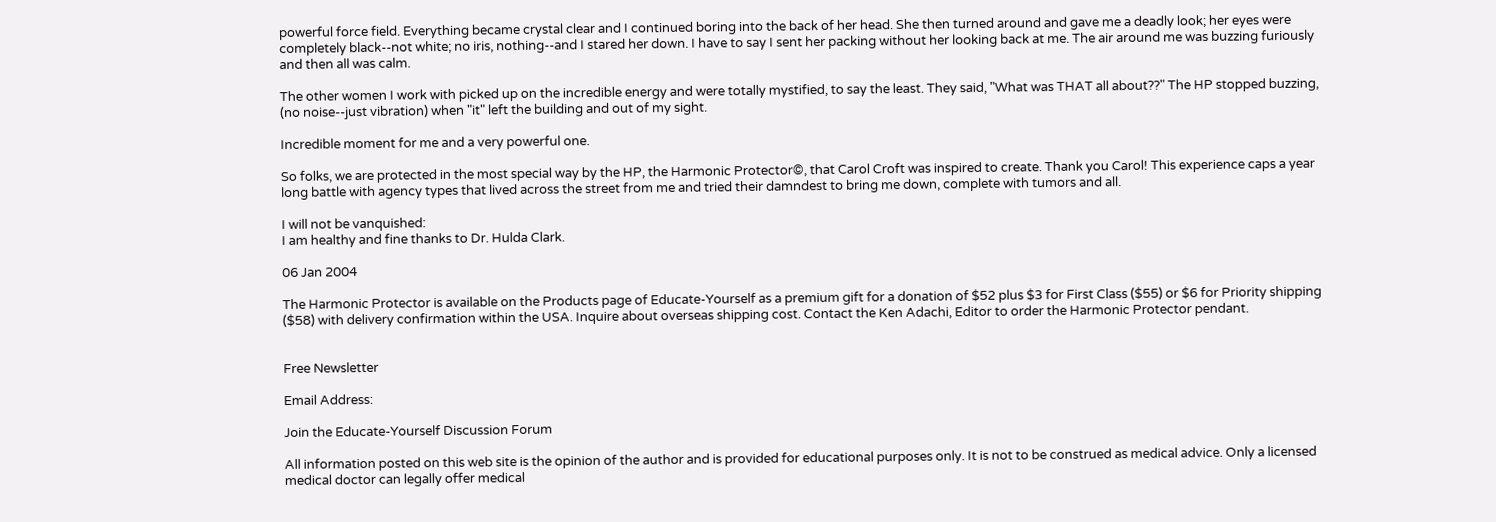powerful force field. Everything became crystal clear and I continued boring into the back of her head. She then turned around and gave me a deadly look; her eyes were completely black--not white; no iris, nothing--and I stared her down. I have to say I sent her packing without her looking back at me. The air around me was buzzing furiously and then all was calm.

The other women I work with picked up on the incredible energy and were totally mystified, to say the least. They said, "What was THAT all about??" The HP stopped buzzing, (no noise--just vibration) when "it" left the building and out of my sight.

Incredible moment for me and a very powerful one.

So folks, we are protected in the most special way by the HP, the Harmonic Protector©, that Carol Croft was inspired to create. Thank you Carol! This experience caps a year long battle with agency types that lived across the street from me and tried their damndest to bring me down, complete with tumors and all.

I will not be vanquished:
I am healthy and fine thanks to Dr. Hulda Clark.

06 Jan 2004

The Harmonic Protector is available on the Products page of Educate-Yourself as a premium gift for a donation of $52 plus $3 for First Class ($55) or $6 for Priority shipping ($58) with delivery confirmation within the USA. Inquire about overseas shipping cost. Contact the Ken Adachi, Editor to order the Harmonic Protector pendant.


Free Newsletter

Email Address:

Join the Educate-Yourself Discussion Forum

All information posted on this web site is the opinion of the author and is provided for educational purposes only. It is not to be construed as medical advice. Only a licensed medical doctor can legally offer medical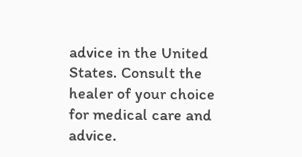advice in the United States. Consult the healer of your choice for medical care and advice.